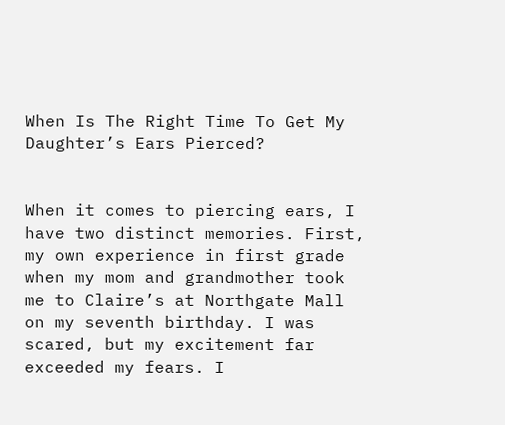When Is The Right Time To Get My Daughter’s Ears Pierced?


When it comes to piercing ears, I have two distinct memories. First, my own experience in first grade when my mom and grandmother took me to Claire’s at Northgate Mall on my seventh birthday. I was scared, but my excitement far exceeded my fears. I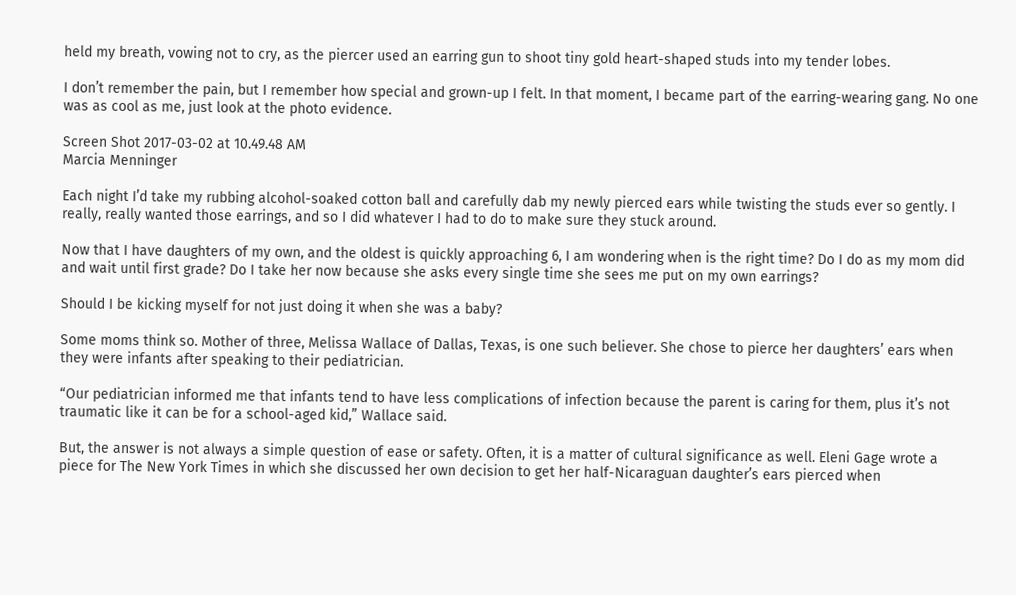held my breath, vowing not to cry, as the piercer used an earring gun to shoot tiny gold heart-shaped studs into my tender lobes.

I don’t remember the pain, but I remember how special and grown-up I felt. In that moment, I became part of the earring-wearing gang. No one was as cool as me, just look at the photo evidence.

Screen Shot 2017-03-02 at 10.49.48 AM
Marcia Menninger

Each night I’d take my rubbing alcohol-soaked cotton ball and carefully dab my newly pierced ears while twisting the studs ever so gently. I really, really wanted those earrings, and so I did whatever I had to do to make sure they stuck around.

Now that I have daughters of my own, and the oldest is quickly approaching 6, I am wondering when is the right time? Do I do as my mom did and wait until first grade? Do I take her now because she asks every single time she sees me put on my own earrings?

Should I be kicking myself for not just doing it when she was a baby?

Some moms think so. Mother of three, Melissa Wallace of Dallas, Texas, is one such believer. She chose to pierce her daughters’ ears when they were infants after speaking to their pediatrician.

“Our pediatrician informed me that infants tend to have less complications of infection because the parent is caring for them, plus it’s not traumatic like it can be for a school-aged kid,” Wallace said.

But, the answer is not always a simple question of ease or safety. Often, it is a matter of cultural significance as well. Eleni Gage wrote a piece for The New York Times in which she discussed her own decision to get her half-Nicaraguan daughter’s ears pierced when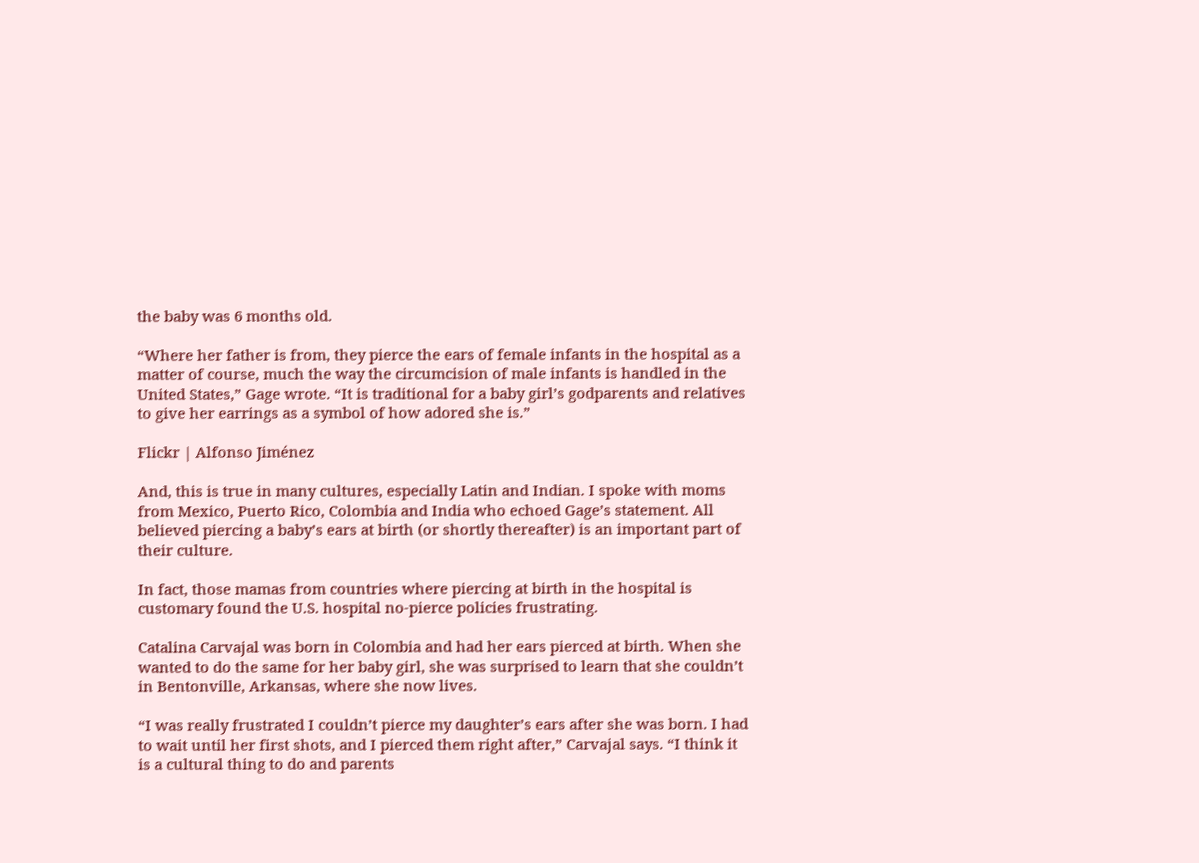the baby was 6 months old.

“Where her father is from, they pierce the ears of female infants in the hospital as a matter of course, much the way the circumcision of male infants is handled in the United States,” Gage wrote. “It is traditional for a baby girl’s godparents and relatives to give her earrings as a symbol of how adored she is.”

Flickr | Alfonso Jiménez

And, this is true in many cultures, especially Latin and Indian. I spoke with moms from Mexico, Puerto Rico, Colombia and India who echoed Gage’s statement. All believed piercing a baby’s ears at birth (or shortly thereafter) is an important part of their culture.

In fact, those mamas from countries where piercing at birth in the hospital is customary found the U.S. hospital no-pierce policies frustrating.

Catalina Carvajal was born in Colombia and had her ears pierced at birth. When she wanted to do the same for her baby girl, she was surprised to learn that she couldn’t in Bentonville, Arkansas, where she now lives.

“I was really frustrated I couldn’t pierce my daughter’s ears after she was born. I had to wait until her first shots, and I pierced them right after,” Carvajal says. “I think it is a cultural thing to do and parents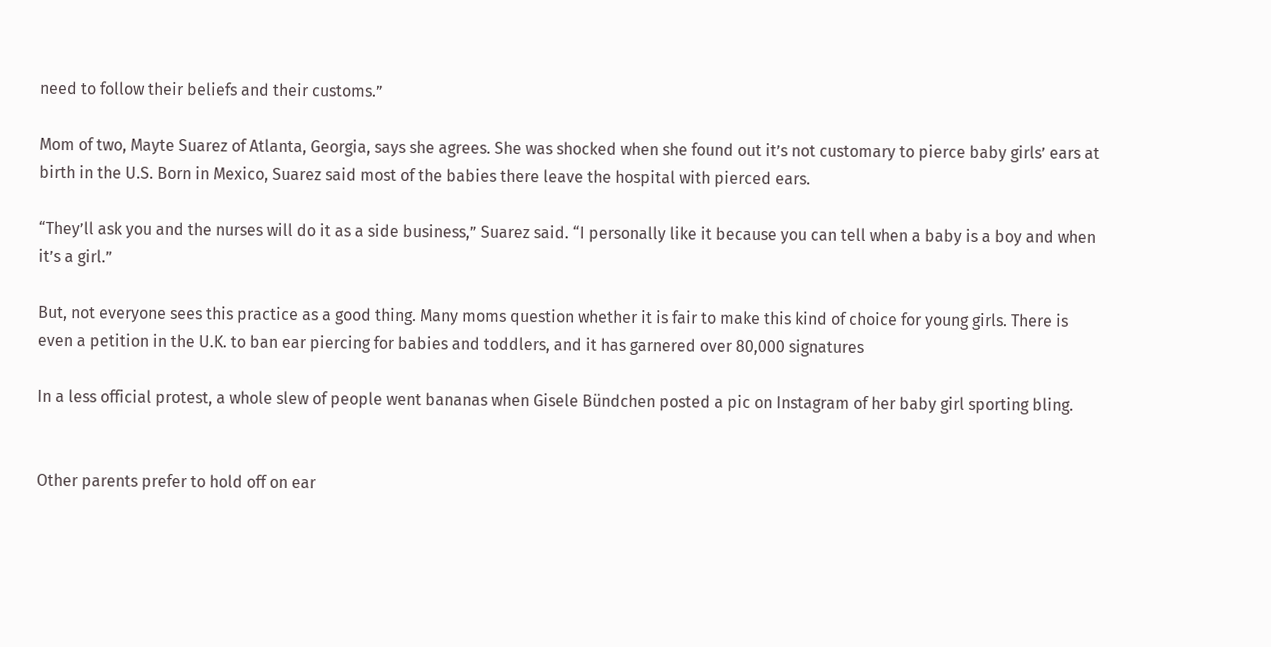need to follow their beliefs and their customs.”

Mom of two, Mayte Suarez of Atlanta, Georgia, says she agrees. She was shocked when she found out it’s not customary to pierce baby girls’ ears at birth in the U.S. Born in Mexico, Suarez said most of the babies there leave the hospital with pierced ears.

“They’ll ask you and the nurses will do it as a side business,” Suarez said. “I personally like it because you can tell when a baby is a boy and when it’s a girl.”

But, not everyone sees this practice as a good thing. Many moms question whether it is fair to make this kind of choice for young girls. There is even a petition in the U.K. to ban ear piercing for babies and toddlers, and it has garnered over 80,000 signatures

In a less official protest, a whole slew of people went bananas when Gisele Bündchen posted a pic on Instagram of her baby girl sporting bling.


Other parents prefer to hold off on ear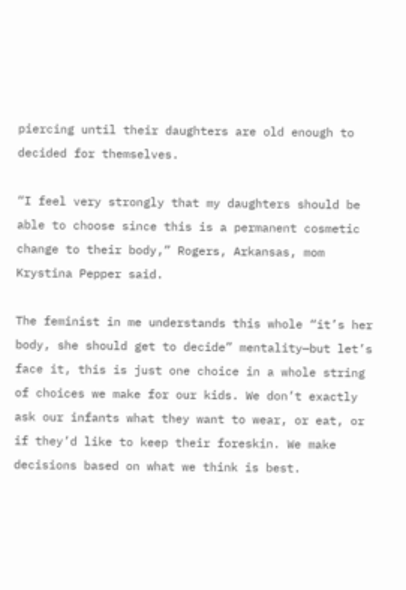piercing until their daughters are old enough to decided for themselves.

“I feel very strongly that my daughters should be able to choose since this is a permanent cosmetic change to their body,” Rogers, Arkansas, mom Krystina Pepper said.

The feminist in me understands this whole “it’s her body, she should get to decide” mentality—but let’s face it, this is just one choice in a whole string of choices we make for our kids. We don’t exactly ask our infants what they want to wear, or eat, or if they’d like to keep their foreskin. We make decisions based on what we think is best.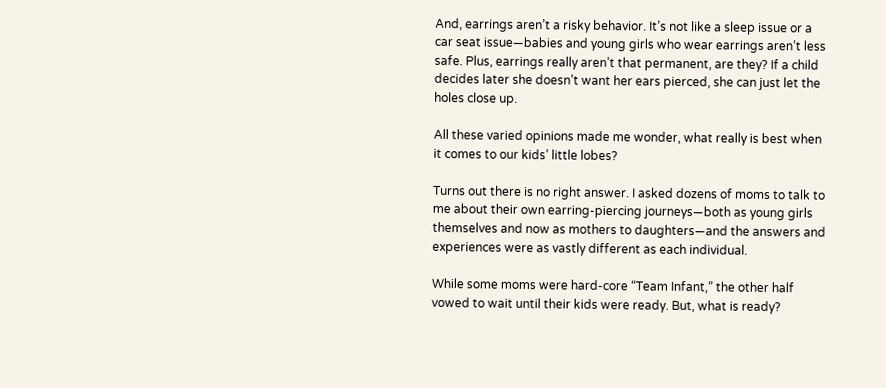And, earrings aren’t a risky behavior. It’s not like a sleep issue or a car seat issue—babies and young girls who wear earrings aren’t less safe. Plus, earrings really aren’t that permanent, are they? If a child decides later she doesn’t want her ears pierced, she can just let the holes close up.

All these varied opinions made me wonder, what really is best when it comes to our kids’ little lobes?

Turns out there is no right answer. I asked dozens of moms to talk to me about their own earring-piercing journeys—both as young girls themselves and now as mothers to daughters—and the answers and experiences were as vastly different as each individual.

While some moms were hard-core “Team Infant,” the other half vowed to wait until their kids were ready. But, what is ready?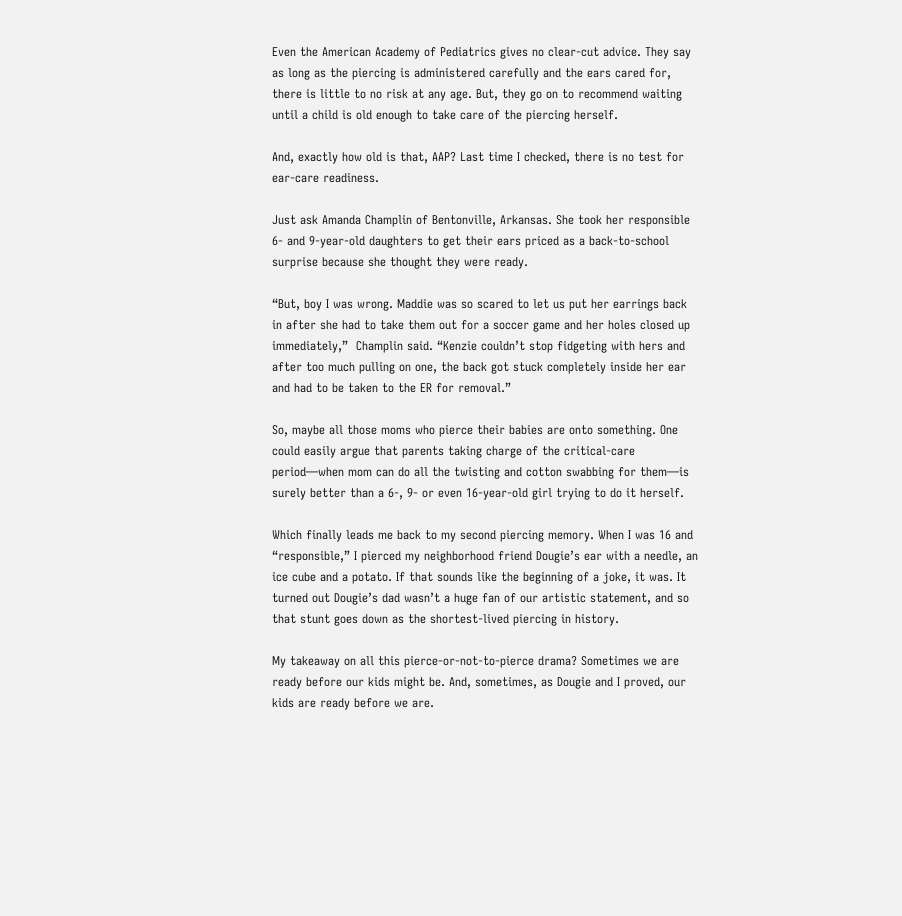Even the American Academy of Pediatrics gives no clear-cut advice. They say as long as the piercing is administered carefully and the ears cared for, there is little to no risk at any age. But, they go on to recommend waiting until a child is old enough to take care of the piercing herself.

And, exactly how old is that, AAP? Last time I checked, there is no test for ear-care readiness.

Just ask Amanda Champlin of Bentonville, Arkansas. She took her responsible  6- and 9-year-old daughters to get their ears priced as a back-to-school surprise because she thought they were ready.

“But, boy I was wrong. Maddie was so scared to let us put her earrings back in after she had to take them out for a soccer game and her holes closed up immediately,”  Champlin said. “Kenzie couldn’t stop fidgeting with hers and after too much pulling on one, the back got stuck completely inside her ear and had to be taken to the ER for removal.”

So, maybe all those moms who pierce their babies are onto something. One could easily argue that parents taking charge of the critical-care period—when mom can do all the twisting and cotton swabbing for them—is surely better than a 6-, 9- or even 16-year-old girl trying to do it herself.

Which finally leads me back to my second piercing memory. When I was 16 and “responsible,” I pierced my neighborhood friend Dougie’s ear with a needle, an ice cube and a potato. If that sounds like the beginning of a joke, it was. It turned out Dougie’s dad wasn’t a huge fan of our artistic statement, and so that stunt goes down as the shortest-lived piercing in history.

My takeaway on all this pierce-or-not-to-pierce drama? Sometimes we are ready before our kids might be. And, sometimes, as Dougie and I proved, our kids are ready before we are.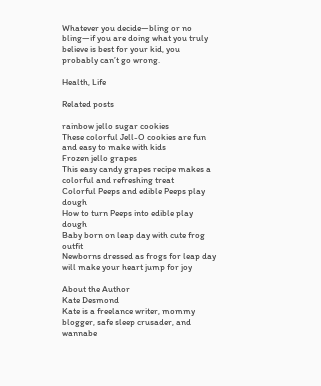Whatever you decide—bling or no bling—if you are doing what you truly believe is best for your kid, you probably can’t go wrong.

Health, Life

Related posts

rainbow jello sugar cookies
These colorful Jell-O cookies are fun and easy to make with kids
Frozen jello grapes
This easy candy grapes recipe makes a colorful and refreshing treat
Colorful Peeps and edible Peeps play dough
How to turn Peeps into edible play dough
Baby born on leap day with cute frog outfit
Newborns dressed as frogs for leap day will make your heart jump for joy

About the Author
Kate Desmond
Kate is a freelance writer, mommy blogger, safe sleep crusader, and wannabe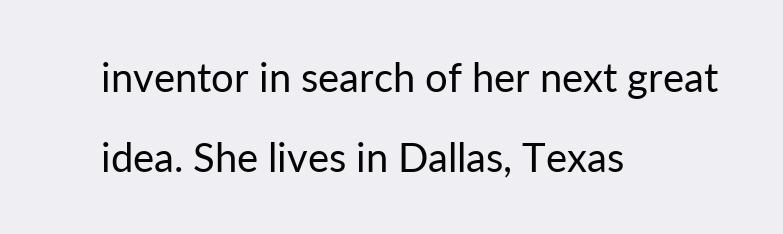inventor in search of her next great idea. She lives in Dallas, Texas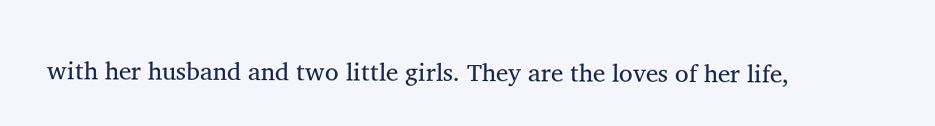with her husband and two little girls. They are the loves of her life,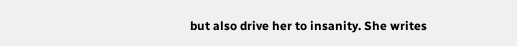but also drive her to insanity. She writes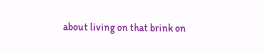about living on that brink on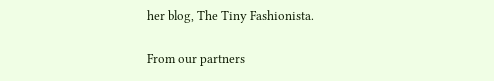her blog, The Tiny Fashionista.

From our partners